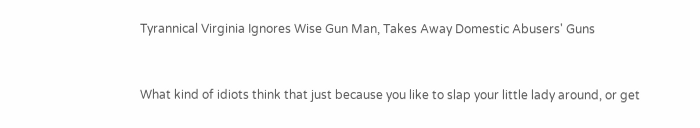Tyrannical Virginia Ignores Wise Gun Man, Takes Away Domestic Abusers' Guns


What kind of idiots think that just because you like to slap your little lady around, or get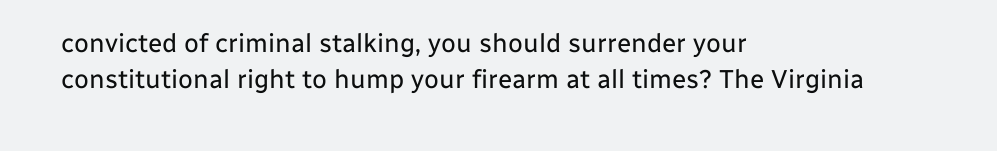convicted of criminal stalking, you should surrender your constitutional right to hump your firearm at all times? The Virginia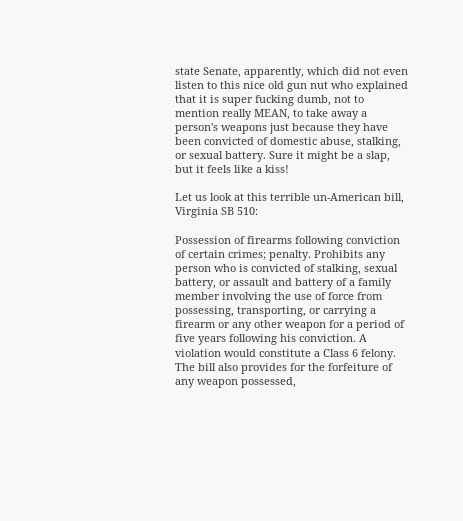state Senate, apparently, which did not even listen to this nice old gun nut who explained that it is super fucking dumb, not to mention really MEAN, to take away a person's weapons just because they have been convicted of domestic abuse, stalking, or sexual battery. Sure it might be a slap, but it feels like a kiss!

Let us look at this terrible un-American bill, Virginia SB 510:

Possession of firearms following conviction of certain crimes; penalty. Prohibits any person who is convicted of stalking, sexual battery, or assault and battery of a family member involving the use of force from possessing, transporting, or carrying a firearm or any other weapon for a period of five years following his conviction. A violation would constitute a Class 6 felony. The bill also provides for the forfeiture of any weapon possessed,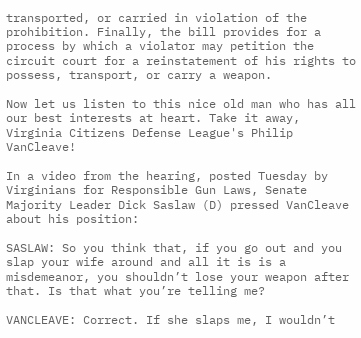transported, or carried in violation of the prohibition. Finally, the bill provides for a process by which a violator may petition the circuit court for a reinstatement of his rights to possess, transport, or carry a weapon.

Now let us listen to this nice old man who has all our best interests at heart. Take it away, Virginia Citizens Defense League's Philip VanCleave!

In a video from the hearing, posted Tuesday by Virginians for Responsible Gun Laws, Senate Majority Leader Dick Saslaw (D) pressed VanCleave about his position:

SASLAW: So you think that, if you go out and you slap your wife around and all it is is a misdemeanor, you shouldn’t lose your weapon after that. Is that what you’re telling me?

VANCLEAVE: Correct. If she slaps me, I wouldn’t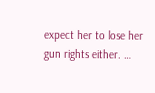expect her to lose her gun rights either. …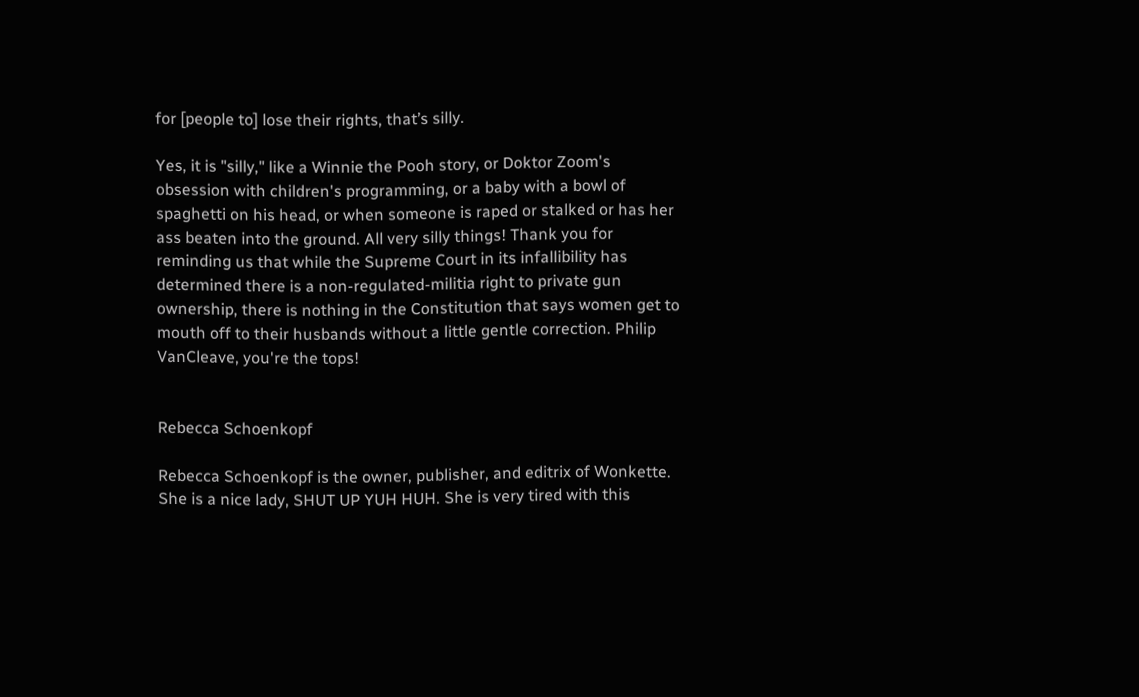for [people to] lose their rights, that’s silly.

Yes, it is "silly," like a Winnie the Pooh story, or Doktor Zoom's obsession with children's programming, or a baby with a bowl of spaghetti on his head, or when someone is raped or stalked or has her ass beaten into the ground. All very silly things! Thank you for reminding us that while the Supreme Court in its infallibility has determined there is a non-regulated-militia right to private gun ownership, there is nothing in the Constitution that says women get to mouth off to their husbands without a little gentle correction. Philip VanCleave, you're the tops!


Rebecca Schoenkopf

Rebecca Schoenkopf is the owner, publisher, and editrix of Wonkette. She is a nice lady, SHUT UP YUH HUH. She is very tired with this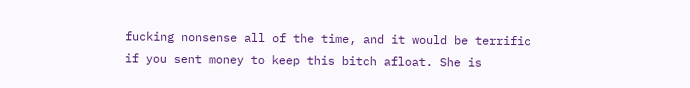fucking nonsense all of the time, and it would be terrific if you sent money to keep this bitch afloat. She is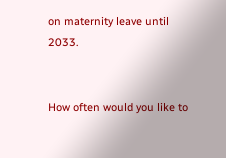on maternity leave until 2033.


How often would you like to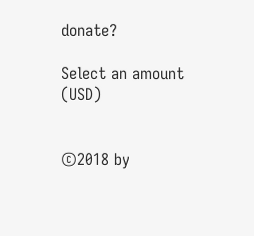donate?

Select an amount (USD)


©2018 by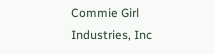Commie Girl Industries, Inc